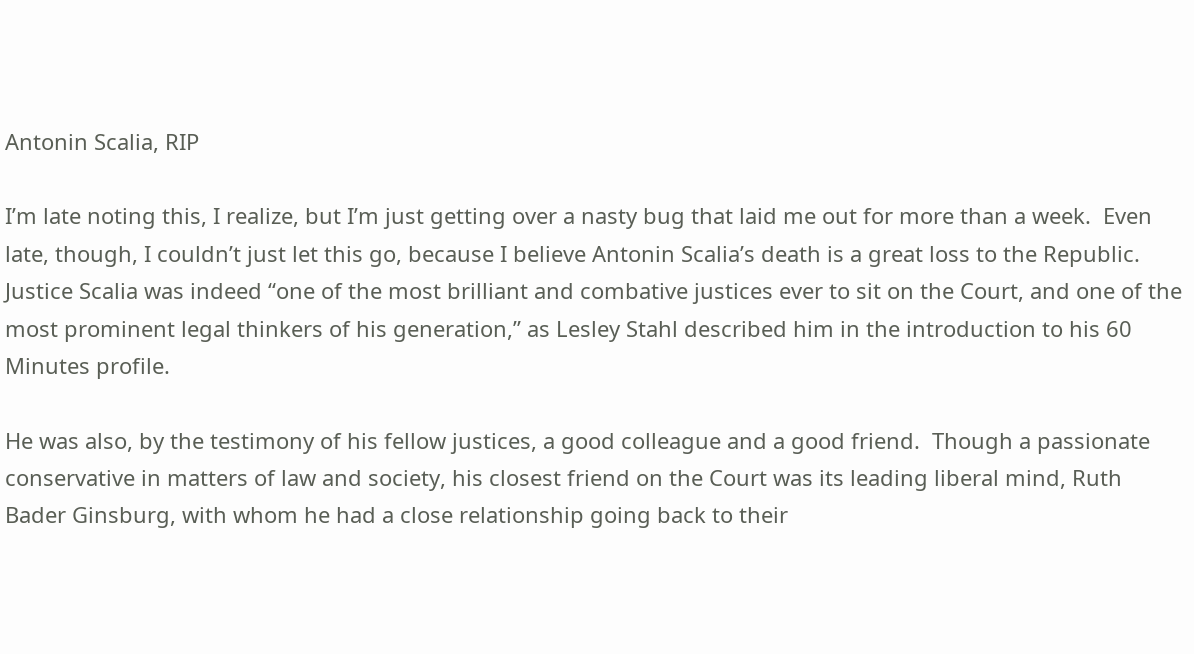Antonin Scalia, RIP

I’m late noting this, I realize, but I’m just getting over a nasty bug that laid me out for more than a week.  Even late, though, I couldn’t just let this go, because I believe Antonin Scalia’s death is a great loss to the Republic.  Justice Scalia was indeed “one of the most brilliant and combative justices ever to sit on the Court, and one of the most prominent legal thinkers of his generation,” as Lesley Stahl described him in the introduction to his 60 Minutes profile.

He was also, by the testimony of his fellow justices, a good colleague and a good friend.  Though a passionate conservative in matters of law and society, his closest friend on the Court was its leading liberal mind, Ruth Bader Ginsburg, with whom he had a close relationship going back to their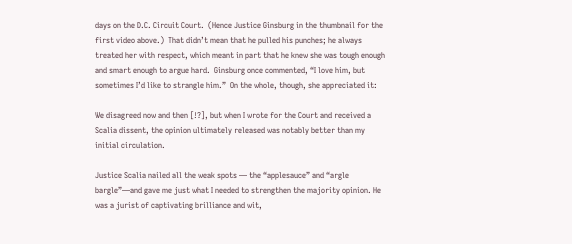days on the D.C. Circuit Court.  (Hence Justice Ginsburg in the thumbnail for the first video above.)  That didn’t mean that he pulled his punches; he always treated her with respect, which meant in part that he knew she was tough enough and smart enough to argue hard.  Ginsburg once commented, “I love him, but sometimes I’d like to strangle him.”  On the whole, though, she appreciated it:

We disagreed now and then [!?], but when I wrote for the Court and received a Scalia dissent, the opinion ultimately released was notably better than my initial circulation.

Justice Scalia nailed all the weak spots — the “applesauce” and “argle bargle”—and gave me just what I needed to strengthen the majority opinion. He was a jurist of captivating brilliance and wit,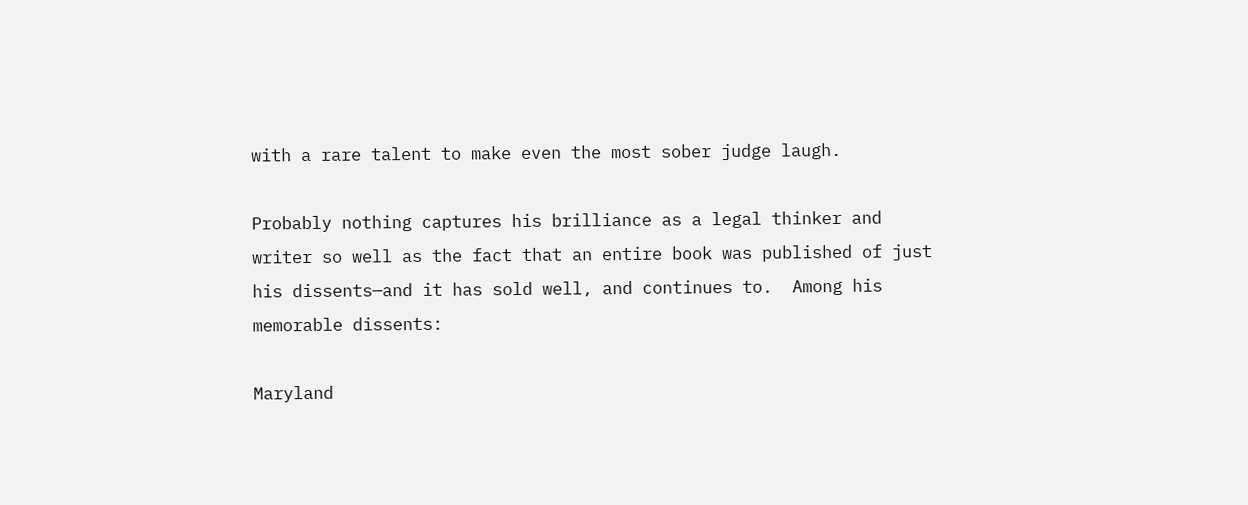with a rare talent to make even the most sober judge laugh.

Probably nothing captures his brilliance as a legal thinker and writer so well as the fact that an entire book was published of just his dissents—and it has sold well, and continues to.  Among his memorable dissents:

Maryland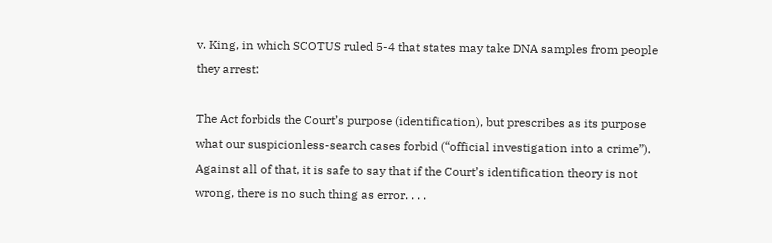v. King, in which SCOTUS ruled 5-4 that states may take DNA samples from people they arrest:

The Act forbids the Court’s purpose (identification), but prescribes as its purpose what our suspicionless-search cases forbid (“official investigation into a crime”).  Against all of that, it is safe to say that if the Court’s identification theory is not wrong, there is no such thing as error. . . .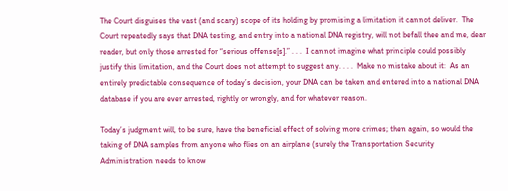The Court disguises the vast (and scary) scope of its holding by promising a limitation it cannot deliver.  The Court repeatedly says that DNA testing, and entry into a national DNA registry, will not befall thee and me, dear reader, but only those arrested for “serious offense[s].” . . .  I cannot imagine what principle could possibly justify this limitation, and the Court does not attempt to suggest any. . . .  Make no mistake about it:  As an entirely predictable consequence of today’s decision, your DNA can be taken and entered into a national DNA database if you are ever arrested, rightly or wrongly, and for whatever reason.

Today’s judgment will, to be sure, have the beneficial effect of solving more crimes; then again, so would the taking of DNA samples from anyone who flies on an airplane (surely the Transportation Security Administration needs to know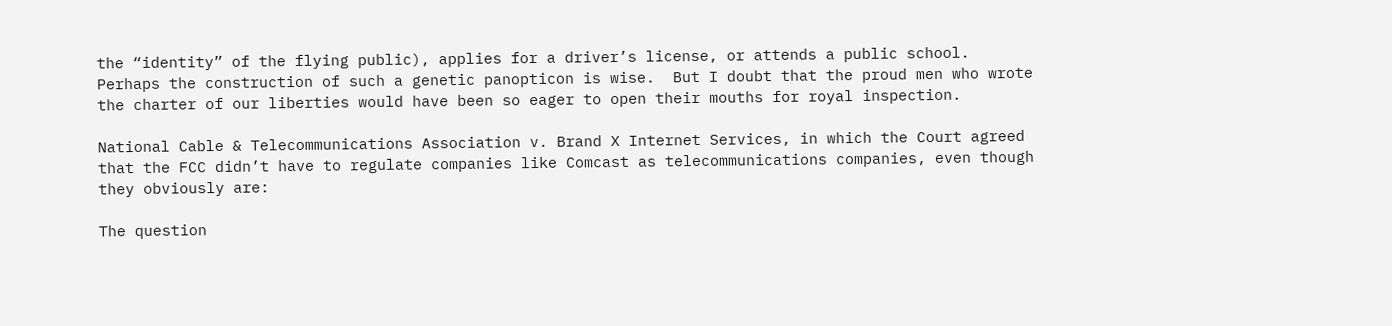the “identity” of the flying public), applies for a driver’s license, or attends a public school.  Perhaps the construction of such a genetic panopticon is wise.  But I doubt that the proud men who wrote the charter of our liberties would have been so eager to open their mouths for royal inspection.

National Cable & Telecommunications Association v. Brand X Internet Services, in which the Court agreed that the FCC didn’t have to regulate companies like Comcast as telecommunications companies, even though they obviously are:

The question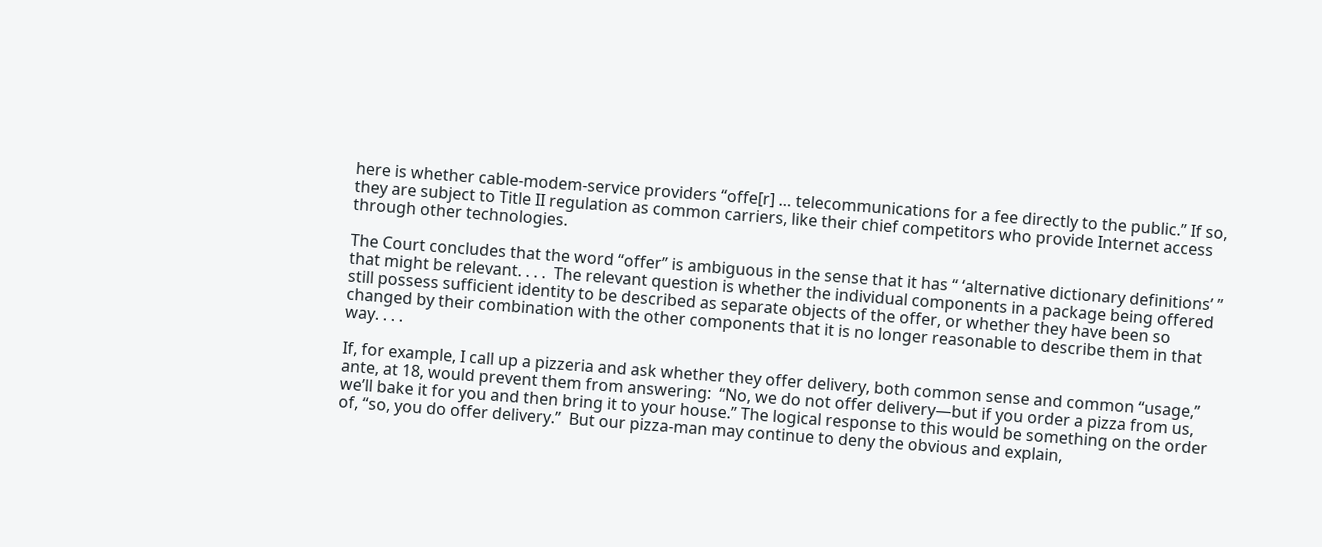here is whether cable-modem-service providers “offe[r] … telecommunications for a fee directly to the public.” If so, they are subject to Title II regulation as common carriers, like their chief competitors who provide Internet access through other technologies.

The Court concludes that the word “offer” is ambiguous in the sense that it has “ ‘alternative dictionary definitions’ ” that might be relevant. . . .  The relevant question is whether the individual components in a package being offered still possess sufficient identity to be described as separate objects of the offer, or whether they have been so changed by their combination with the other components that it is no longer reasonable to describe them in that way. . . .

If, for example, I call up a pizzeria and ask whether they offer delivery, both common sense and common “usage,” ante, at 18, would prevent them from answering:  “No, we do not offer delivery—but if you order a pizza from us, we’ll bake it for you and then bring it to your house.” The logical response to this would be something on the order of, “so, you do offer delivery.”  But our pizza-man may continue to deny the obvious and explain,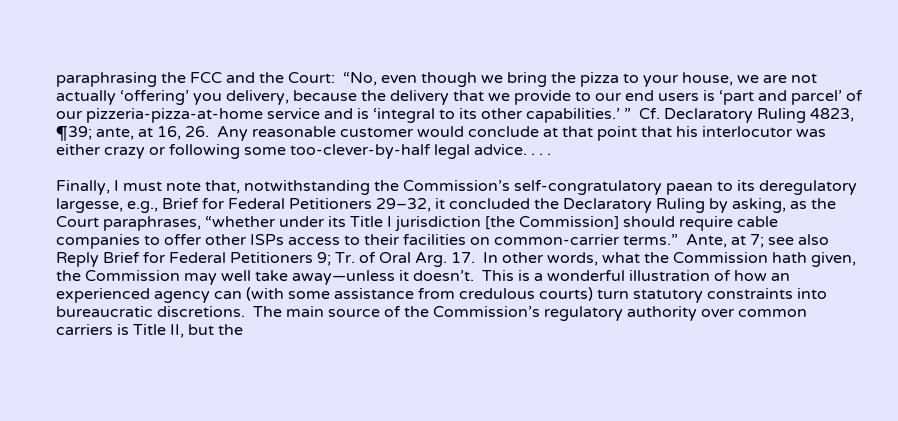paraphrasing the FCC and the Court:  “No, even though we bring the pizza to your house, we are not actually ‘offering’ you delivery, because the delivery that we provide to our end users is ‘part and parcel’ of our pizzeria-pizza-at-home service and is ‘integral to its other capabilities.’ ”  Cf. Declaratory Ruling 4823, ¶39; ante, at 16, 26.  Any reasonable customer would conclude at that point that his interlocutor was either crazy or following some too-clever-by-half legal advice. . . .

Finally, I must note that, notwithstanding the Commission’s self-congratulatory paean to its deregulatory largesse, e.g., Brief for Federal Petitioners 29–32, it concluded the Declaratory Ruling by asking, as the Court paraphrases, “whether under its Title I jurisdiction [the Commission] should require cable companies to offer other ISPs access to their facilities on common-carrier terms.”  Ante, at 7; see also Reply Brief for Federal Petitioners 9; Tr. of Oral Arg. 17.  In other words, what the Commission hath given, the Commission may well take away—unless it doesn’t.  This is a wonderful illustration of how an experienced agency can (with some assistance from credulous courts) turn statutory constraints into bureaucratic discretions.  The main source of the Commission’s regulatory authority over common carriers is Title II, but the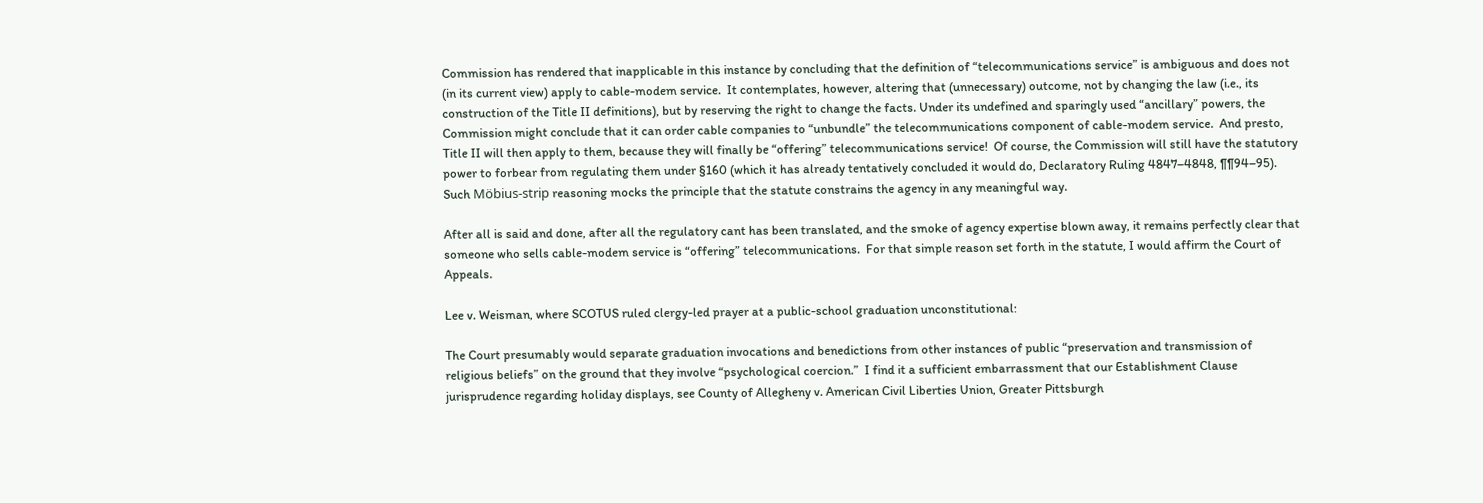Commission has rendered that inapplicable in this instance by concluding that the definition of “telecommunications service” is ambiguous and does not (in its current view) apply to cable-modem service.  It contemplates, however, altering that (unnecessary) outcome, not by changing the law (i.e., its construction of the Title II definitions), but by reserving the right to change the facts. Under its undefined and sparingly used “ancillary” powers, the Commission might conclude that it can order cable companies to “unbundle” the telecommunications component of cable-modem service.  And presto, Title II will then apply to them, because they will finally be “offering” telecommunications service!  Of course, the Commission will still have the statutory power to forbear from regulating them under §160 (which it has already tentatively concluded it would do, Declaratory Ruling 4847–4848, ¶¶94–95). Such Möbius-strip reasoning mocks the principle that the statute constrains the agency in any meaningful way.

After all is said and done, after all the regulatory cant has been translated, and the smoke of agency expertise blown away, it remains perfectly clear that someone who sells cable-modem service is “offering” telecommunications.  For that simple reason set forth in the statute, I would affirm the Court of Appeals.

Lee v. Weisman, where SCOTUS ruled clergy-led prayer at a public-school graduation unconstitutional:

The Court presumably would separate graduation invocations and benedictions from other instances of public “preservation and transmission of religious beliefs” on the ground that they involve “psychological coercion.”  I find it a sufficient embarrassment that our Establishment Clause jurisprudence regarding holiday displays, see County of Allegheny v. American Civil Liberties Union, Greater Pittsburgh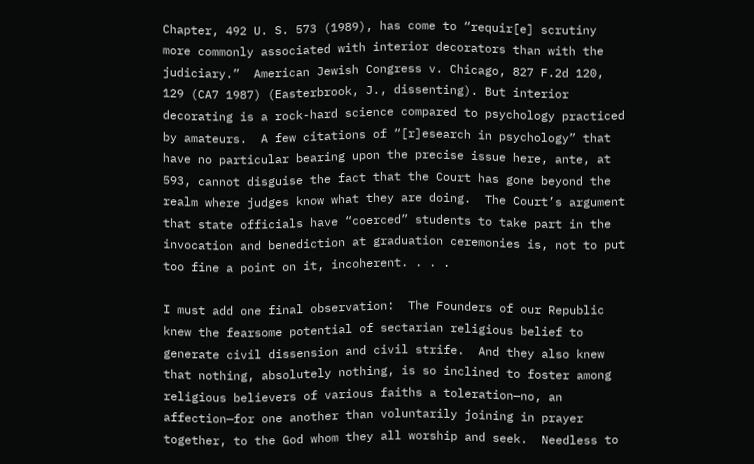Chapter, 492 U. S. 573 (1989), has come to “requir[e] scrutiny more commonly associated with interior decorators than with the judiciary.”  American Jewish Congress v. Chicago, 827 F.2d 120, 129 (CA7 1987) (Easterbrook, J., dissenting). But interior decorating is a rock-hard science compared to psychology practiced by amateurs.  A few citations of “[r]esearch in psychology” that have no particular bearing upon the precise issue here, ante, at 593, cannot disguise the fact that the Court has gone beyond the realm where judges know what they are doing.  The Court’s argument that state officials have “coerced” students to take part in the invocation and benediction at graduation ceremonies is, not to put too fine a point on it, incoherent. . . .

I must add one final observation:  The Founders of our Republic knew the fearsome potential of sectarian religious belief to generate civil dissension and civil strife.  And they also knew that nothing, absolutely nothing, is so inclined to foster among religious believers of various faiths a toleration—no, an affection—for one another than voluntarily joining in prayer together, to the God whom they all worship and seek.  Needless to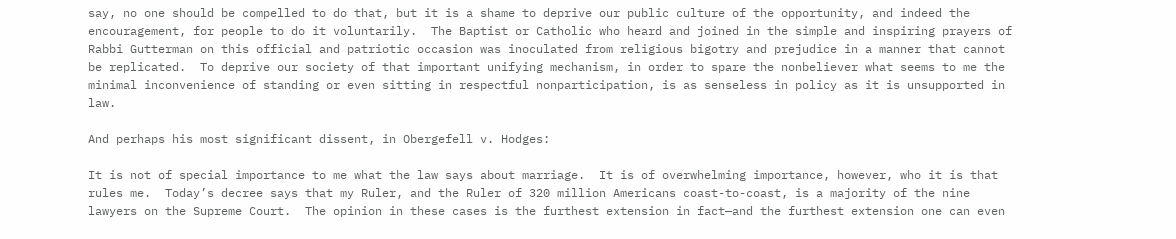say, no one should be compelled to do that, but it is a shame to deprive our public culture of the opportunity, and indeed the encouragement, for people to do it voluntarily.  The Baptist or Catholic who heard and joined in the simple and inspiring prayers of Rabbi Gutterman on this official and patriotic occasion was inoculated from religious bigotry and prejudice in a manner that cannot be replicated.  To deprive our society of that important unifying mechanism, in order to spare the nonbeliever what seems to me the minimal inconvenience of standing or even sitting in respectful nonparticipation, is as senseless in policy as it is unsupported in law.

And perhaps his most significant dissent, in Obergefell v. Hodges:

It is not of special importance to me what the law says about marriage.  It is of overwhelming importance, however, who it is that rules me.  Today’s decree says that my Ruler, and the Ruler of 320 million Americans coast-to-coast, is a majority of the nine lawyers on the Supreme Court.  The opinion in these cases is the furthest extension in fact—and the furthest extension one can even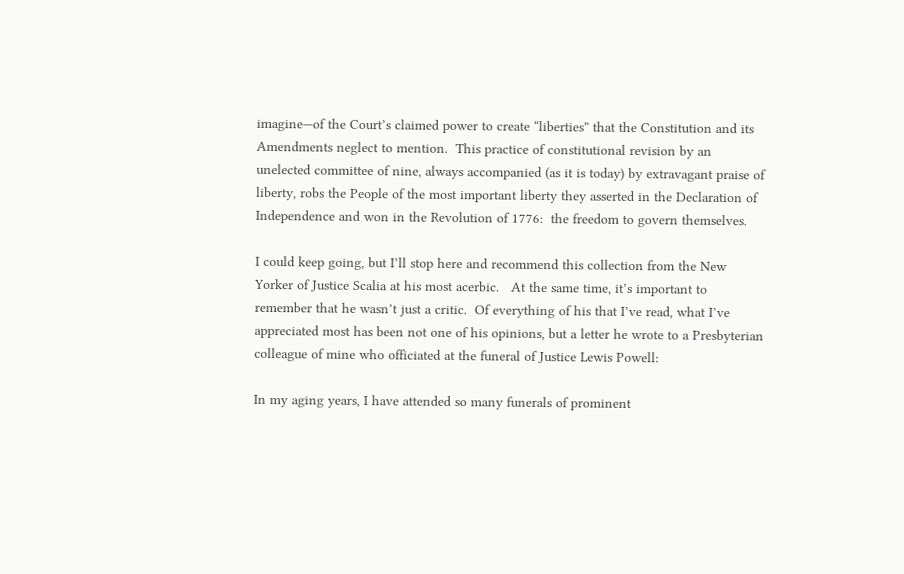imagine—of the Court’s claimed power to create “liberties” that the Constitution and its Amendments neglect to mention.  This practice of constitutional revision by an unelected committee of nine, always accompanied (as it is today) by extravagant praise of liberty, robs the People of the most important liberty they asserted in the Declaration of Independence and won in the Revolution of 1776:  the freedom to govern themselves.

I could keep going, but I’ll stop here and recommend this collection from the New Yorker of Justice Scalia at his most acerbic.   At the same time, it’s important to remember that he wasn’t just a critic.  Of everything of his that I’ve read, what I’ve appreciated most has been not one of his opinions, but a letter he wrote to a Presbyterian colleague of mine who officiated at the funeral of Justice Lewis Powell:

In my aging years, I have attended so many funerals of prominent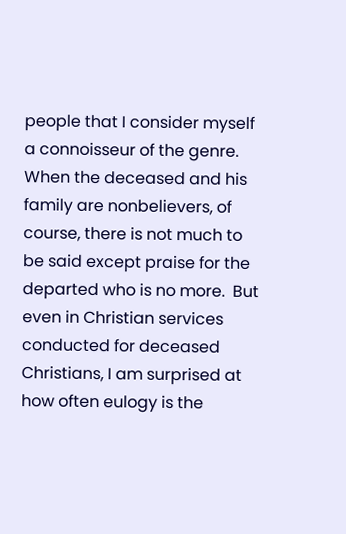people that I consider myself a connoisseur of the genre.  When the deceased and his family are nonbelievers, of course, there is not much to be said except praise for the departed who is no more.  But even in Christian services conducted for deceased Christians, I am surprised at how often eulogy is the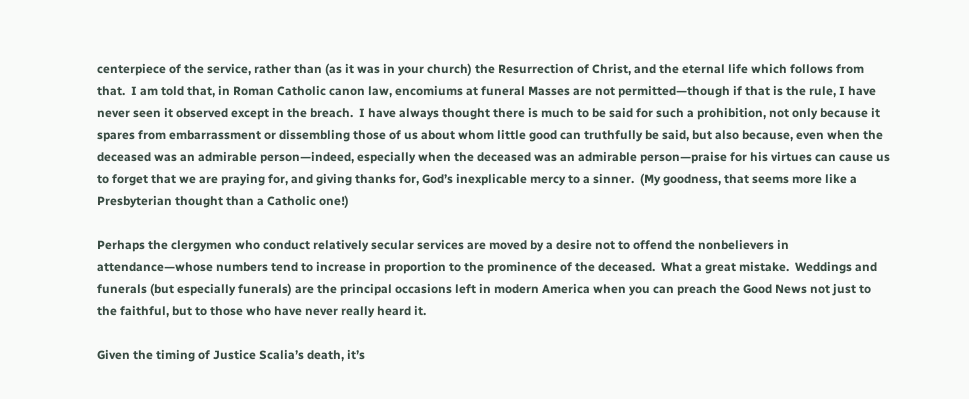centerpiece of the service, rather than (as it was in your church) the Resurrection of Christ, and the eternal life which follows from that.  I am told that, in Roman Catholic canon law, encomiums at funeral Masses are not permitted—though if that is the rule, I have never seen it observed except in the breach.  I have always thought there is much to be said for such a prohibition, not only because it spares from embarrassment or dissembling those of us about whom little good can truthfully be said, but also because, even when the deceased was an admirable person—indeed, especially when the deceased was an admirable person—praise for his virtues can cause us to forget that we are praying for, and giving thanks for, God’s inexplicable mercy to a sinner.  (My goodness, that seems more like a Presbyterian thought than a Catholic one!)

Perhaps the clergymen who conduct relatively secular services are moved by a desire not to offend the nonbelievers in attendance—whose numbers tend to increase in proportion to the prominence of the deceased.  What a great mistake.  Weddings and funerals (but especially funerals) are the principal occasions left in modern America when you can preach the Good News not just to the faithful, but to those who have never really heard it.

Given the timing of Justice Scalia’s death, it’s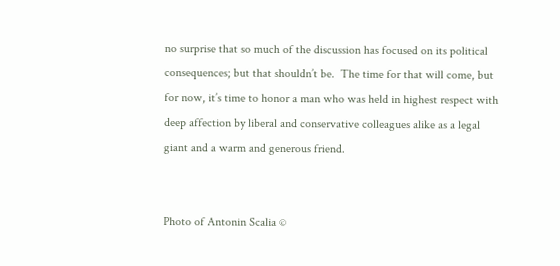no surprise that so much of the discussion has focused on its political consequences; but that shouldn’t be.  The time for that will come, but for now, it’s time to honor a man who was held in highest respect with deep affection by liberal and conservative colleagues alike as a legal giant and a warm and generous friend.


Photo of Antonin Scalia ©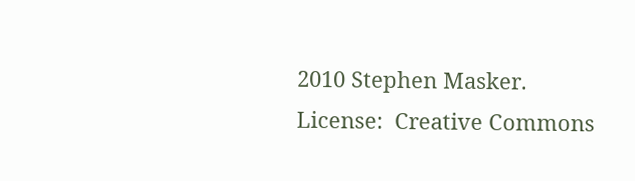2010 Stephen Masker.  License:  Creative Commons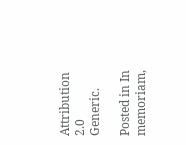Attribution 2.0 Generic.

Posted in In memoriam,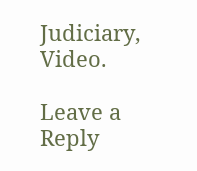Judiciary, Video.

Leave a Reply